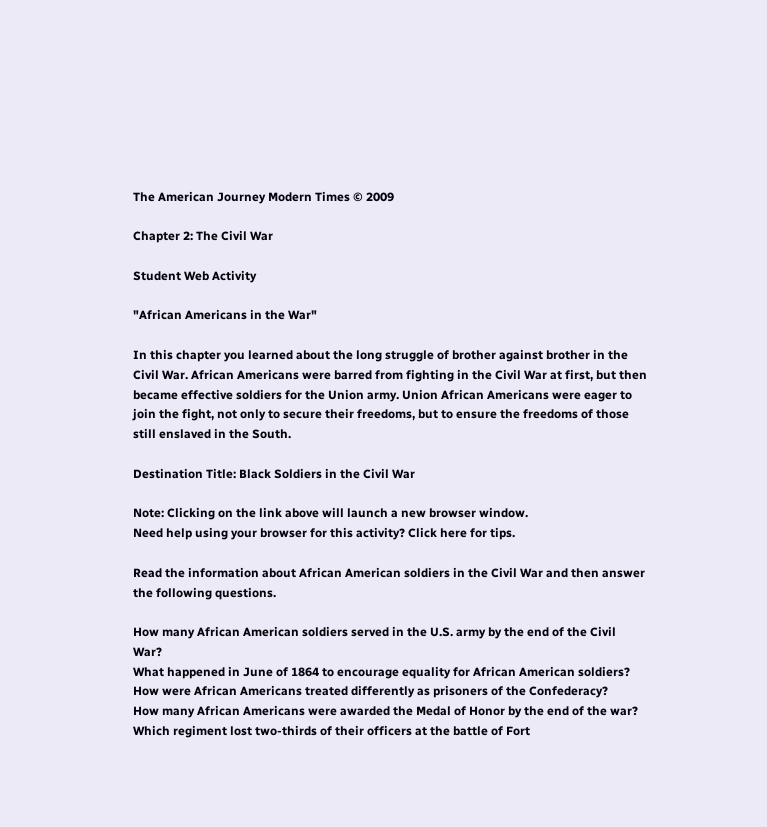The American Journey Modern Times © 2009

Chapter 2: The Civil War

Student Web Activity

"African Americans in the War"

In this chapter you learned about the long struggle of brother against brother in the Civil War. African Americans were barred from fighting in the Civil War at first, but then became effective soldiers for the Union army. Union African Americans were eager to join the fight, not only to secure their freedoms, but to ensure the freedoms of those still enslaved in the South.

Destination Title: Black Soldiers in the Civil War

Note: Clicking on the link above will launch a new browser window.
Need help using your browser for this activity? Click here for tips.

Read the information about African American soldiers in the Civil War and then answer the following questions.

How many African American soldiers served in the U.S. army by the end of the Civil War?
What happened in June of 1864 to encourage equality for African American soldiers?
How were African Americans treated differently as prisoners of the Confederacy?
How many African Americans were awarded the Medal of Honor by the end of the war?
Which regiment lost two-thirds of their officers at the battle of Fort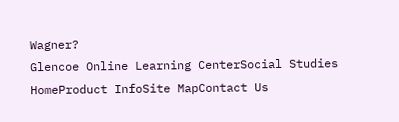Wagner?
Glencoe Online Learning CenterSocial Studies HomeProduct InfoSite MapContact Us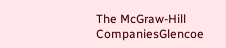The McGraw-Hill CompaniesGlencoe